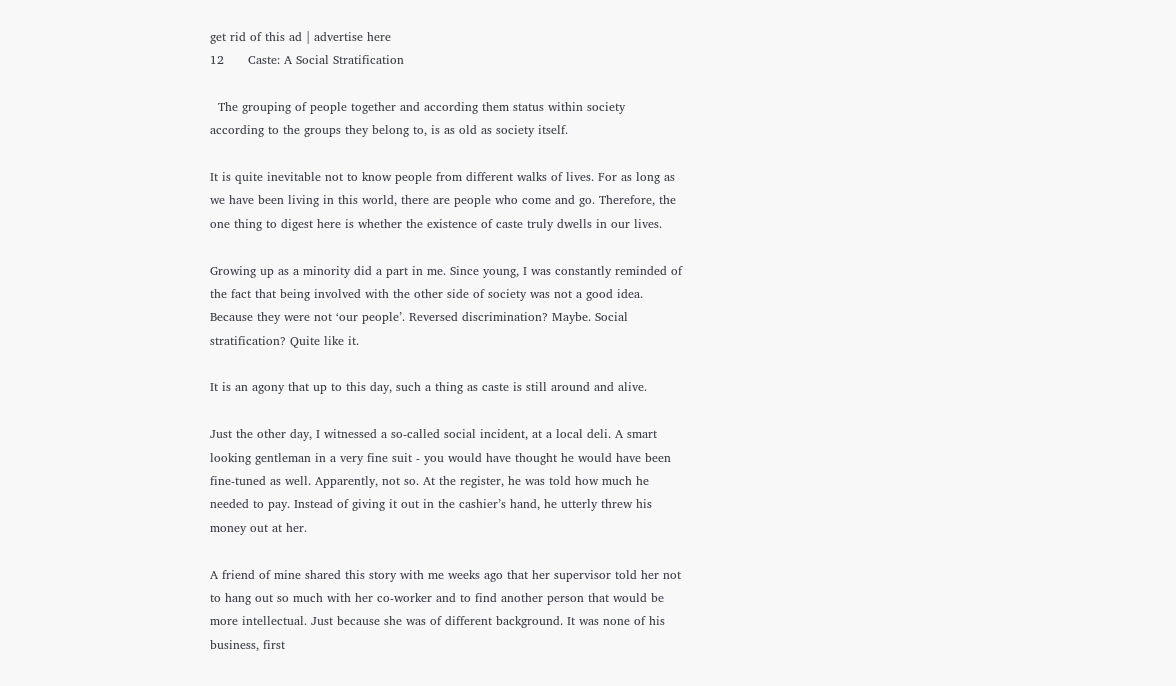get rid of this ad | advertise here
12      Caste: A Social Stratification

  The grouping of people together and according them status within society according to the groups they belong to, is as old as society itself.

It is quite inevitable not to know people from different walks of lives. For as long as we have been living in this world, there are people who come and go. Therefore, the one thing to digest here is whether the existence of caste truly dwells in our lives.

Growing up as a minority did a part in me. Since young, I was constantly reminded of the fact that being involved with the other side of society was not a good idea. Because they were not ‘our people’. Reversed discrimination? Maybe. Social stratification? Quite like it.

It is an agony that up to this day, such a thing as caste is still around and alive.

Just the other day, I witnessed a so-called social incident, at a local deli. A smart looking gentleman in a very fine suit - you would have thought he would have been fine-tuned as well. Apparently, not so. At the register, he was told how much he needed to pay. Instead of giving it out in the cashier’s hand, he utterly threw his money out at her.

A friend of mine shared this story with me weeks ago that her supervisor told her not to hang out so much with her co-worker and to find another person that would be more intellectual. Just because she was of different background. It was none of his business, first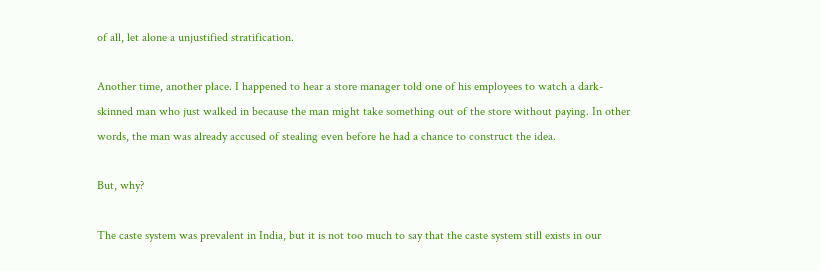of all, let alone a unjustified stratification.

Another time, another place. I happened to hear a store manager told one of his employees to watch a dark-skinned man who just walked in because the man might take something out of the store without paying. In other words, the man was already accused of stealing even before he had a chance to construct the idea.

But, why?

The caste system was prevalent in India, but it is not too much to say that the caste system still exists in our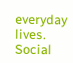everyday lives. Social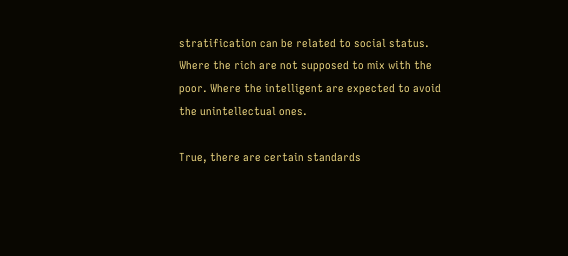stratification can be related to social status. Where the rich are not supposed to mix with the poor. Where the intelligent are expected to avoid the unintellectual ones.

True, there are certain standards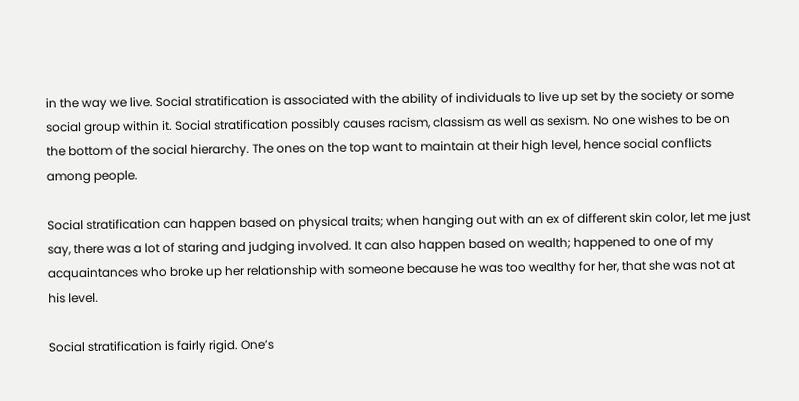in the way we live. Social stratification is associated with the ability of individuals to live up set by the society or some social group within it. Social stratification possibly causes racism, classism as well as sexism. No one wishes to be on the bottom of the social hierarchy. The ones on the top want to maintain at their high level, hence social conflicts among people.

Social stratification can happen based on physical traits; when hanging out with an ex of different skin color, let me just say, there was a lot of staring and judging involved. It can also happen based on wealth; happened to one of my acquaintances who broke up her relationship with someone because he was too wealthy for her, that she was not at his level.

Social stratification is fairly rigid. One’s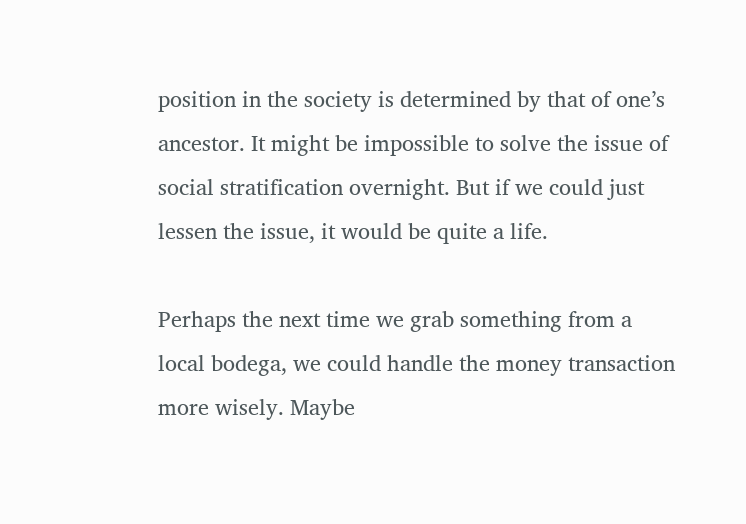position in the society is determined by that of one’s ancestor. It might be impossible to solve the issue of social stratification overnight. But if we could just lessen the issue, it would be quite a life.

Perhaps the next time we grab something from a local bodega, we could handle the money transaction more wisely. Maybe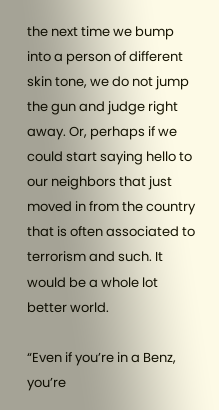the next time we bump into a person of different skin tone, we do not jump the gun and judge right away. Or, perhaps if we could start saying hello to our neighbors that just moved in from the country that is often associated to terrorism and such. It would be a whole lot better world.

“Even if you’re in a Benz, you’re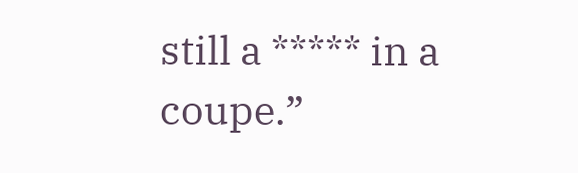still a ***** in a coupe.”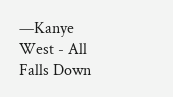—Kanye West - All Falls Down